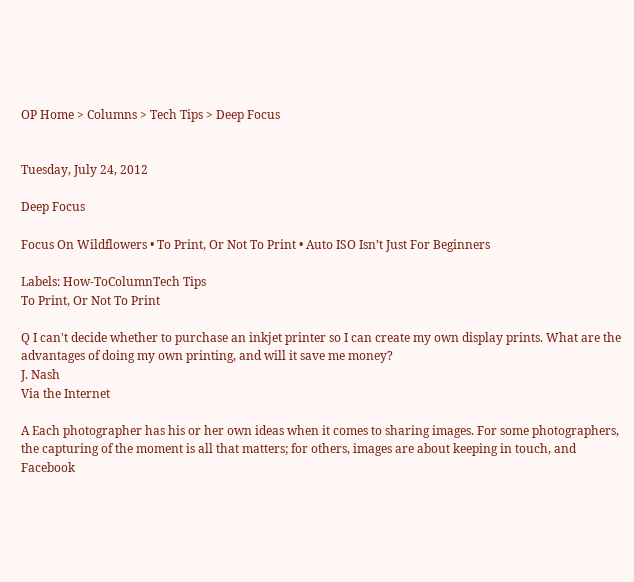OP Home > Columns > Tech Tips > Deep Focus


Tuesday, July 24, 2012

Deep Focus

Focus On Wildflowers • To Print, Or Not To Print • Auto ISO Isn’t Just For Beginners

Labels: How-ToColumnTech Tips
To Print, Or Not To Print

Q I can't decide whether to purchase an inkjet printer so I can create my own display prints. What are the advantages of doing my own printing, and will it save me money?
J. Nash
Via the Internet

A Each photographer has his or her own ideas when it comes to sharing images. For some photographers, the capturing of the moment is all that matters; for others, images are about keeping in touch, and Facebook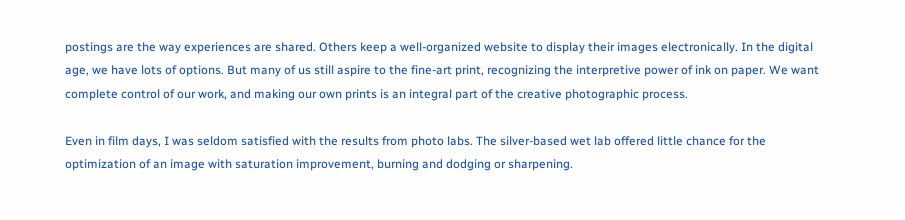postings are the way experiences are shared. Others keep a well-organized website to display their images electronically. In the digital age, we have lots of options. But many of us still aspire to the fine-art print, recognizing the interpretive power of ink on paper. We want complete control of our work, and making our own prints is an integral part of the creative photographic process.

Even in film days, I was seldom satisfied with the results from photo labs. The silver-based wet lab offered little chance for the optimization of an image with saturation improvement, burning and dodging or sharpening.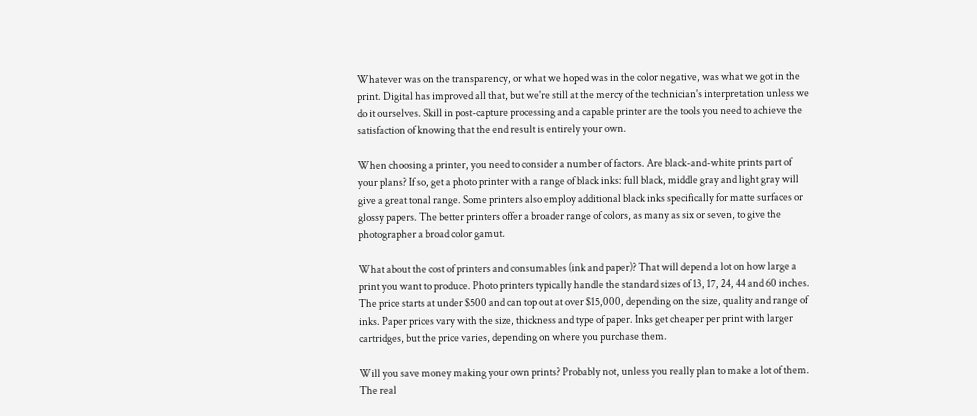Whatever was on the transparency, or what we hoped was in the color negative, was what we got in the print. Digital has improved all that, but we're still at the mercy of the technician's interpretation unless we do it ourselves. Skill in post-capture processing and a capable printer are the tools you need to achieve the satisfaction of knowing that the end result is entirely your own.

When choosing a printer, you need to consider a number of factors. Are black-and-white prints part of your plans? If so, get a photo printer with a range of black inks: full black, middle gray and light gray will give a great tonal range. Some printers also employ additional black inks specifically for matte surfaces or glossy papers. The better printers offer a broader range of colors, as many as six or seven, to give the photographer a broad color gamut.

What about the cost of printers and consumables (ink and paper)? That will depend a lot on how large a print you want to produce. Photo printers typically handle the standard sizes of 13, 17, 24, 44 and 60 inches. The price starts at under $500 and can top out at over $15,000, depending on the size, quality and range of inks. Paper prices vary with the size, thickness and type of paper. Inks get cheaper per print with larger cartridges, but the price varies, depending on where you purchase them.

Will you save money making your own prints? Probably not, unless you really plan to make a lot of them. The real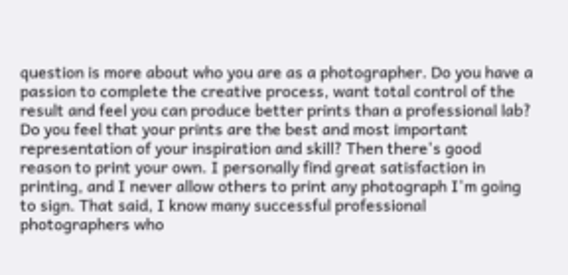question is more about who you are as a photographer. Do you have a passion to complete the creative process, want total control of the result and feel you can produce better prints than a professional lab? Do you feel that your prints are the best and most important representation of your inspiration and skill? Then there's good reason to print your own. I personally find great satisfaction in printing, and I never allow others to print any photograph I'm going to sign. That said, I know many successful professional photographers who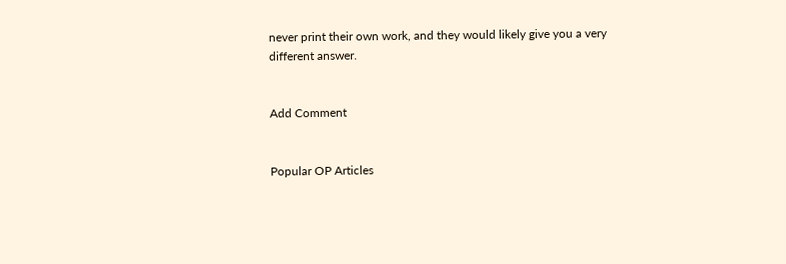never print their own work, and they would likely give you a very different answer.


Add Comment


Popular OP Articles